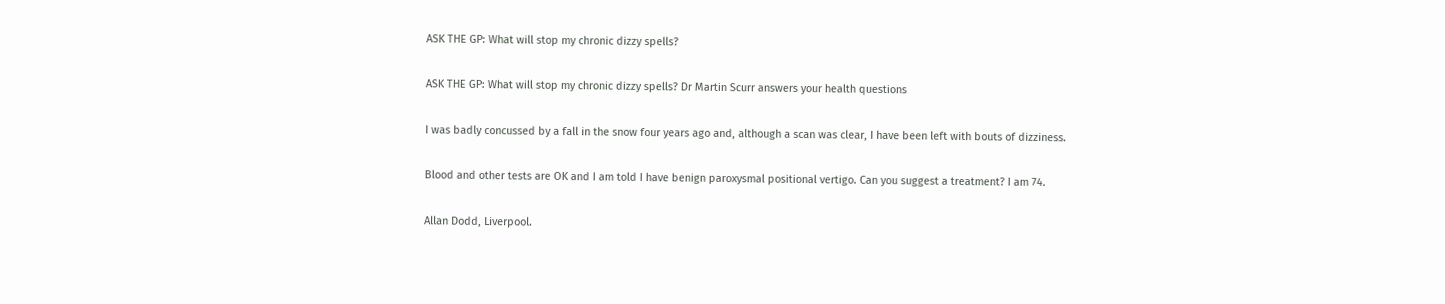ASK THE GP: What will stop my chronic dizzy spells?

ASK THE GP: What will stop my chronic dizzy spells? Dr Martin Scurr answers your health questions

I was badly concussed by a fall in the snow four years ago and, although a scan was clear, I have been left with bouts of dizziness.

Blood and other tests are OK and I am told I have benign paroxysmal positional vertigo. Can you suggest a treatment? I am 74.

Allan Dodd, Liverpool.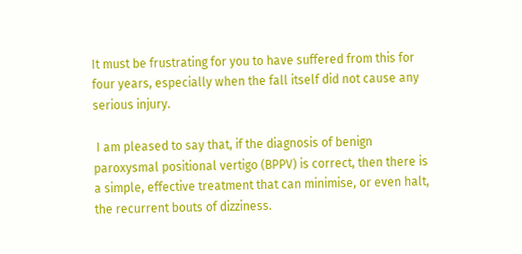It must be frustrating for you to have suffered from this for four years, especially when the fall itself did not cause any serious injury.

 I am pleased to say that, if the diagnosis of benign paroxysmal positional vertigo (BPPV) is correct, then there is a simple, effective treatment that can minimise, or even halt, the recurrent bouts of dizziness.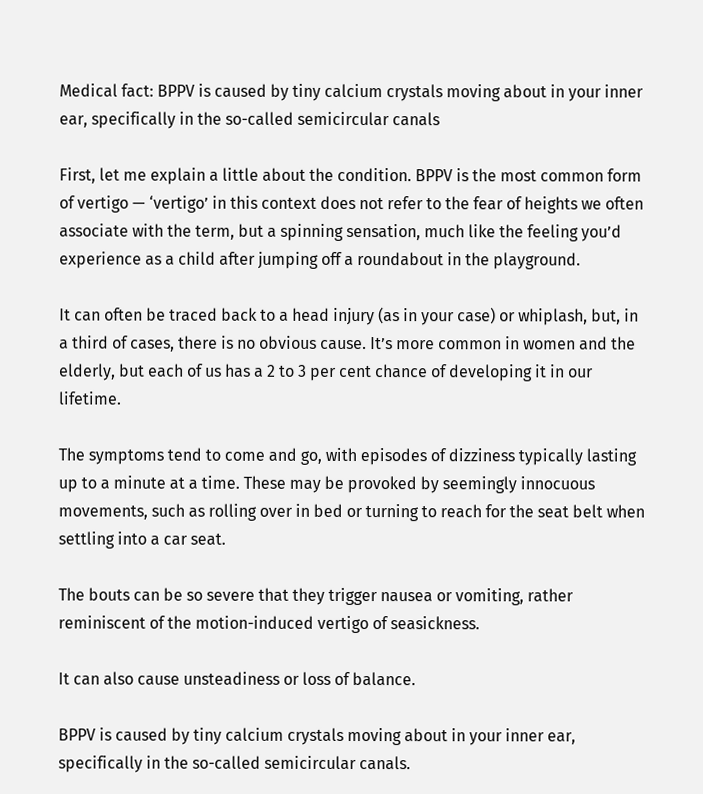Medical fact: BPPV is caused by tiny calcium crystals moving about in your inner ear, specifically in the so-called semicircular canals

First, let me explain a little about the condition. BPPV is the most common form of vertigo — ‘vertigo’ in this context does not refer to the fear of heights we often associate with the term, but a spinning sensation, much like the feeling you’d experience as a child after jumping off a roundabout in the playground.

It can often be traced back to a head injury (as in your case) or whiplash, but, in a third of cases, there is no obvious cause. It’s more common in women and the elderly, but each of us has a 2 to 3 per cent chance of developing it in our lifetime.

The symptoms tend to come and go, with episodes of dizziness typically lasting up to a minute at a time. These may be provoked by seemingly innocuous movements, such as rolling over in bed or turning to reach for the seat belt when settling into a car seat.

The bouts can be so severe that they trigger nausea or vomiting, rather reminiscent of the motion-induced vertigo of seasickness.

It can also cause unsteadiness or loss of balance.

BPPV is caused by tiny calcium crystals moving about in your inner ear, specifically in the so-called semicircular canals.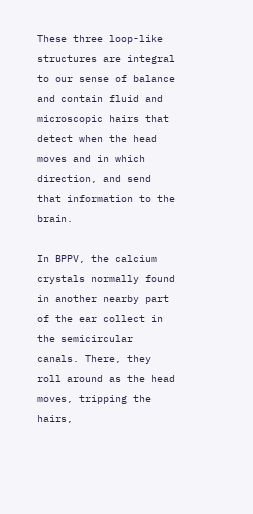These three loop-like structures are integral to our sense of balance and contain fluid and microscopic hairs that detect when the head moves and in which direction, and send that information to the brain.

In BPPV, the calcium crystals normally found in another nearby part of the ear collect in the semicircular canals. There, they roll around as the head moves, tripping the hairs,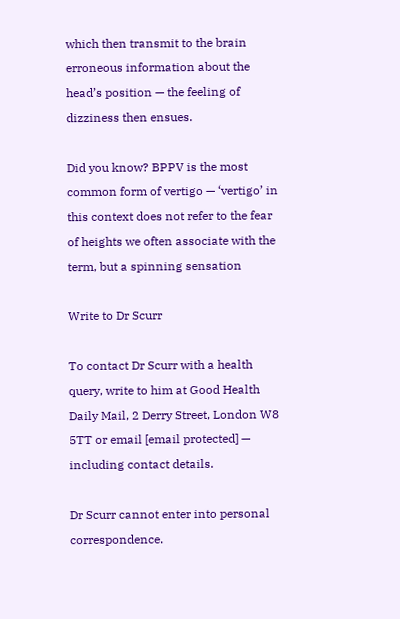which then transmit to the brain erroneous information about the head’s position — the feeling of dizziness then ensues.

Did you know? BPPV is the most common form of vertigo — ‘vertigo’ in this context does not refer to the fear of heights we often associate with the term, but a spinning sensation

Write to Dr Scurr

To contact Dr Scurr with a health query, write to him at Good Health Daily Mail, 2 Derry Street, London W8 5TT or email [email protected] — including contact details.

Dr Scurr cannot enter into personal correspondence.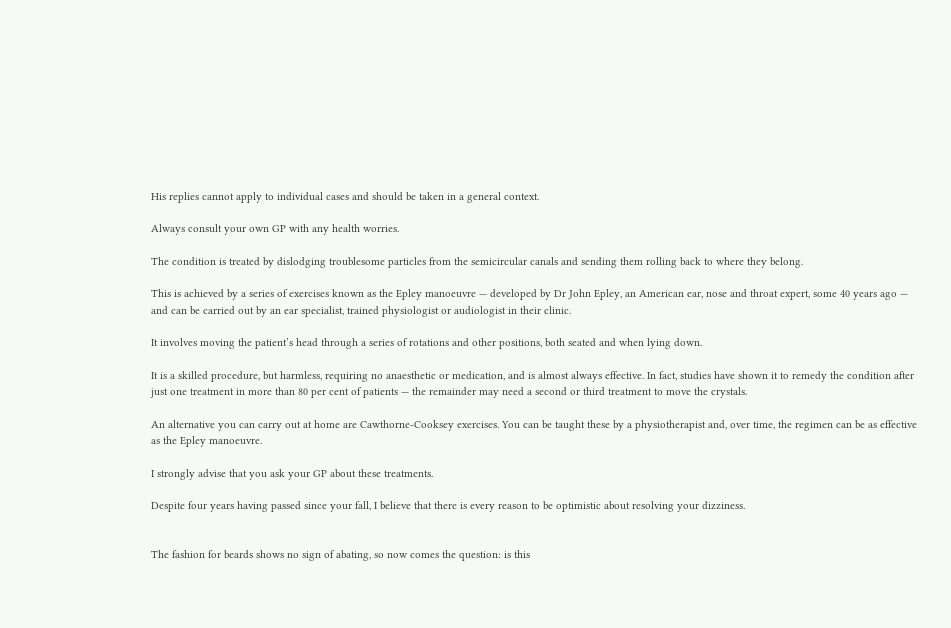His replies cannot apply to individual cases and should be taken in a general context.

Always consult your own GP with any health worries.

The condition is treated by dislodging troublesome particles from the semicircular canals and sending them rolling back to where they belong.

This is achieved by a series of exercises known as the Epley manoeuvre — developed by Dr John Epley, an American ear, nose and throat expert, some 40 years ago — and can be carried out by an ear specialist, trained physiologist or audiologist in their clinic.

It involves moving the patient’s head through a series of rotations and other positions, both seated and when lying down.

It is a skilled procedure, but harmless, requiring no anaesthetic or medication, and is almost always effective. In fact, studies have shown it to remedy the condition after just one treatment in more than 80 per cent of patients — the remainder may need a second or third treatment to move the crystals.

An alternative you can carry out at home are Cawthorne-Cooksey exercises. You can be taught these by a physiotherapist and, over time, the regimen can be as effective as the Epley manoeuvre.

I strongly advise that you ask your GP about these treatments.

Despite four years having passed since your fall, I believe that there is every reason to be optimistic about resolving your dizziness.


The fashion for beards shows no sign of abating, so now comes the question: is this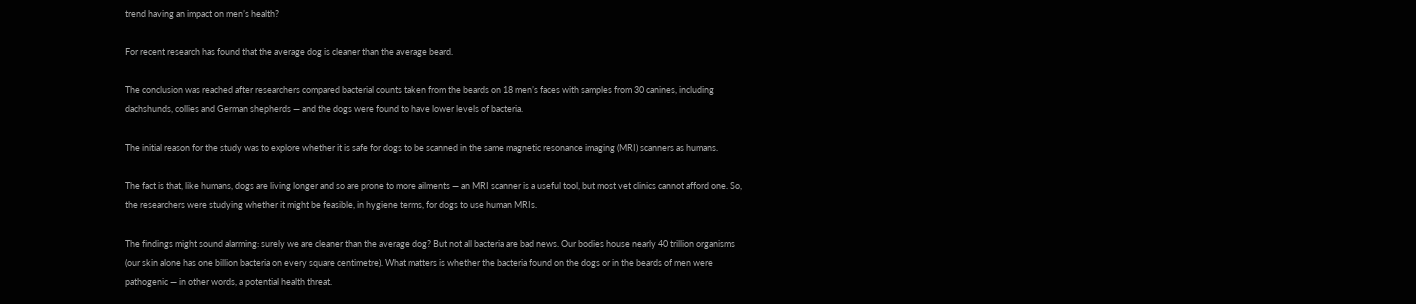trend having an impact on men’s health?

For recent research has found that the average dog is cleaner than the average beard.

The conclusion was reached after researchers compared bacterial counts taken from the beards on 18 men’s faces with samples from 30 canines, including dachshunds, collies and German shepherds — and the dogs were found to have lower levels of bacteria.

The initial reason for the study was to explore whether it is safe for dogs to be scanned in the same magnetic resonance imaging (MRI) scanners as humans.

The fact is that, like humans, dogs are living longer and so are prone to more ailments — an MRI scanner is a useful tool, but most vet clinics cannot afford one. So, the researchers were studying whether it might be feasible, in hygiene terms, for dogs to use human MRIs.

The findings might sound alarming: surely we are cleaner than the average dog? But not all bacteria are bad news. Our bodies house nearly 40 trillion organisms (our skin alone has one billion bacteria on every square centimetre). What matters is whether the bacteria found on the dogs or in the beards of men were pathogenic — in other words, a potential health threat.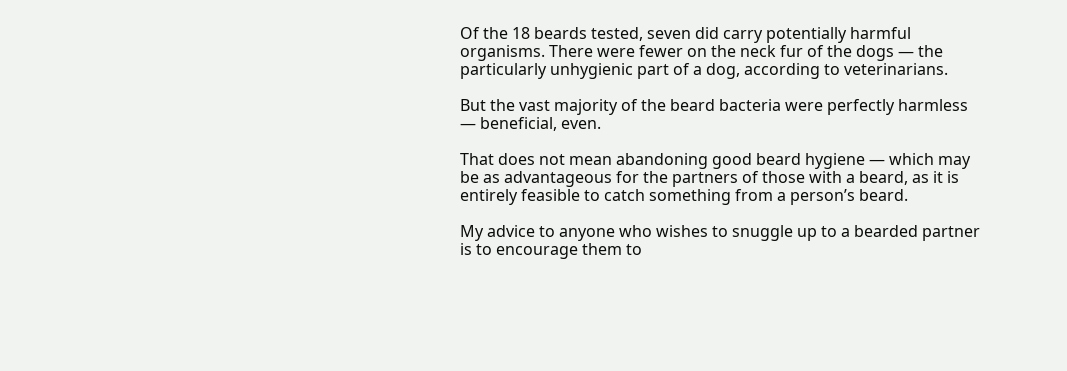Of the 18 beards tested, seven did carry potentially harmful organisms. There were fewer on the neck fur of the dogs — the particularly unhygienic part of a dog, according to veterinarians.

But the vast majority of the beard bacteria were perfectly harmless — beneficial, even.

That does not mean abandoning good beard hygiene — which may be as advantageous for the partners of those with a beard, as it is entirely feasible to catch something from a person’s beard.

My advice to anyone who wishes to snuggle up to a bearded partner is to encourage them to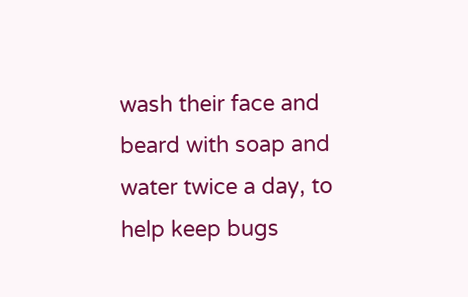wash their face and beard with soap and water twice a day, to help keep bugs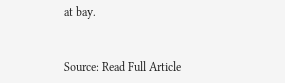at bay.


Source: Read Full Article